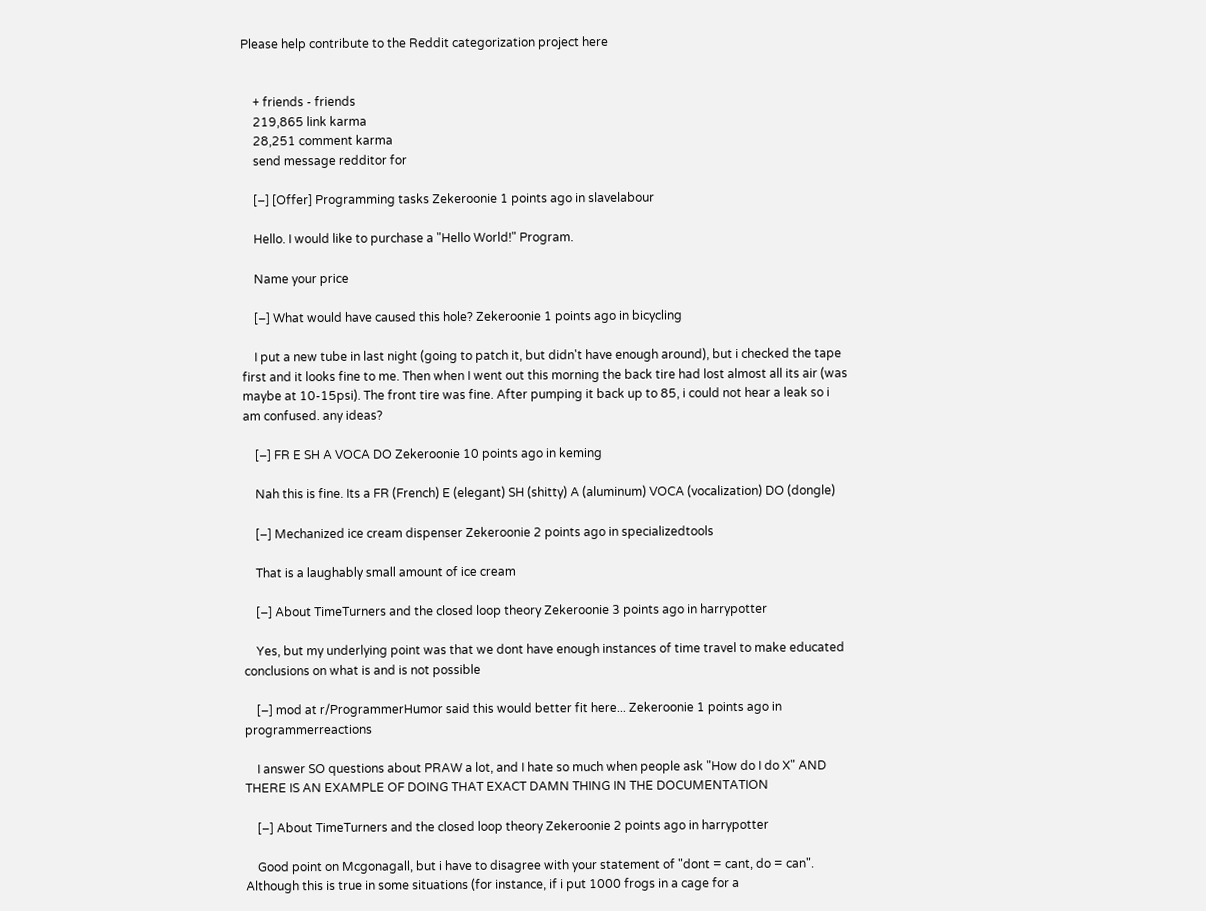Please help contribute to the Reddit categorization project here


    + friends - friends
    219,865 link karma
    28,251 comment karma
    send message redditor for

    [–] [Offer] Programming tasks Zekeroonie 1 points ago in slavelabour

    Hello. I would like to purchase a "Hello World!" Program.

    Name your price

    [–] What would have caused this hole? Zekeroonie 1 points ago in bicycling

    I put a new tube in last night (going to patch it, but didn't have enough around), but i checked the tape first and it looks fine to me. Then when I went out this morning the back tire had lost almost all its air (was maybe at 10-15psi). The front tire was fine. After pumping it back up to 85, i could not hear a leak so i am confused. any ideas?

    [–] FR E SH A VOCA DO Zekeroonie 10 points ago in keming

    Nah this is fine. Its a FR (French) E (elegant) SH (shitty) A (aluminum) VOCA (vocalization) DO (dongle)

    [–] Mechanized ice cream dispenser Zekeroonie 2 points ago in specializedtools

    That is a laughably small amount of ice cream

    [–] About TimeTurners and the closed loop theory Zekeroonie 3 points ago in harrypotter

    Yes, but my underlying point was that we dont have enough instances of time travel to make educated conclusions on what is and is not possible

    [–] mod at r/ProgrammerHumor said this would better fit here... Zekeroonie 1 points ago in programmerreactions

    I answer SO questions about PRAW a lot, and I hate so much when people ask "How do I do X" AND THERE IS AN EXAMPLE OF DOING THAT EXACT DAMN THING IN THE DOCUMENTATION

    [–] About TimeTurners and the closed loop theory Zekeroonie 2 points ago in harrypotter

    Good point on Mcgonagall, but i have to disagree with your statement of "dont = cant, do = can". Although this is true in some situations (for instance, if i put 1000 frogs in a cage for a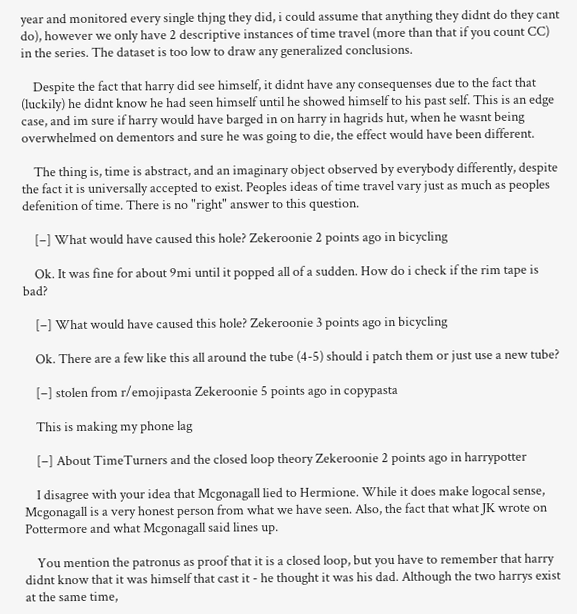year and monitored every single thjng they did, i could assume that anything they didnt do they cant do), however we only have 2 descriptive instances of time travel (more than that if you count CC) in the series. The dataset is too low to draw any generalized conclusions.

    Despite the fact that harry did see himself, it didnt have any consequenses due to the fact that (luckily) he didnt know he had seen himself until he showed himself to his past self. This is an edge case, and im sure if harry would have barged in on harry in hagrids hut, when he wasnt being overwhelmed on dementors and sure he was going to die, the effect would have been different.

    The thing is, time is abstract, and an imaginary object observed by everybody differently, despite the fact it is universally accepted to exist. Peoples ideas of time travel vary just as much as peoples defenition of time. There is no "right" answer to this question.

    [–] What would have caused this hole? Zekeroonie 2 points ago in bicycling

    Ok. It was fine for about 9mi until it popped all of a sudden. How do i check if the rim tape is bad?

    [–] What would have caused this hole? Zekeroonie 3 points ago in bicycling

    Ok. There are a few like this all around the tube (4-5) should i patch them or just use a new tube?

    [–] stolen from r/emojipasta Zekeroonie 5 points ago in copypasta

    This is making my phone lag

    [–] About TimeTurners and the closed loop theory Zekeroonie 2 points ago in harrypotter

    I disagree with your idea that Mcgonagall lied to Hermione. While it does make logocal sense, Mcgonagall is a very honest person from what we have seen. Also, the fact that what JK wrote on Pottermore and what Mcgonagall said lines up.

    You mention the patronus as proof that it is a closed loop, but you have to remember that harry didnt know that it was himself that cast it - he thought it was his dad. Although the two harrys exist at the same time,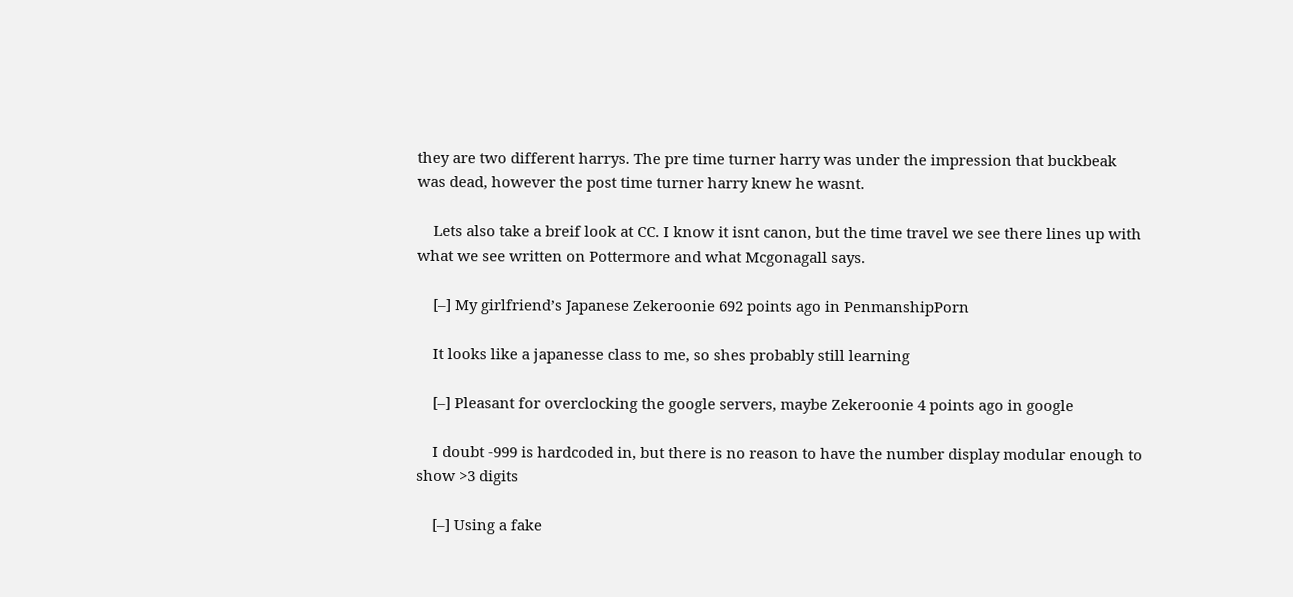they are two different harrys. The pre time turner harry was under the impression that buckbeak was dead, however the post time turner harry knew he wasnt.

    Lets also take a breif look at CC. I know it isnt canon, but the time travel we see there lines up with what we see written on Pottermore and what Mcgonagall says.

    [–] My girlfriend’s Japanese Zekeroonie 692 points ago in PenmanshipPorn

    It looks like a japanesse class to me, so shes probably still learning

    [–] Pleasant for overclocking the google servers, maybe Zekeroonie 4 points ago in google

    I doubt -999 is hardcoded in, but there is no reason to have the number display modular enough to show >3 digits

    [–] Using a fake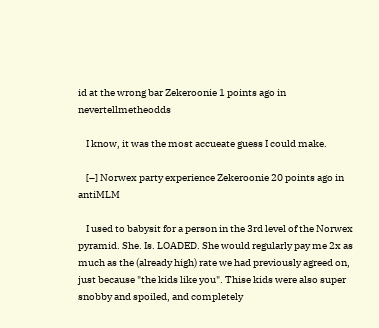id at the wrong bar Zekeroonie 1 points ago in nevertellmetheodds

    I know, it was the most accueate guess I could make.

    [–] Norwex party experience Zekeroonie 20 points ago in antiMLM

    I used to babysit for a person in the 3rd level of the Norwex pyramid. She. Is. LOADED. She would regularly pay me 2x as much as the (already high) rate we had previously agreed on, just because "the kids like you". Thise kids were also super snobby and spoiled, and completely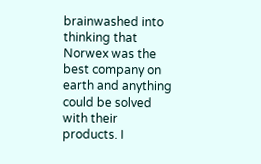brainwashed into thinking that Norwex was the best company on earth and anything could be solved with their products. I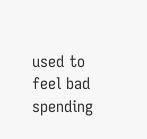used to feel bad spending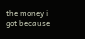the money i got because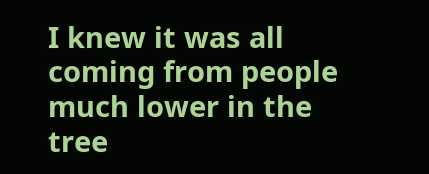I knew it was all coming from people much lower in the tree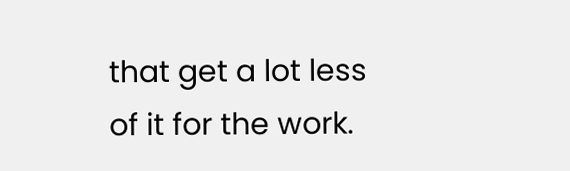that get a lot less of it for the work.